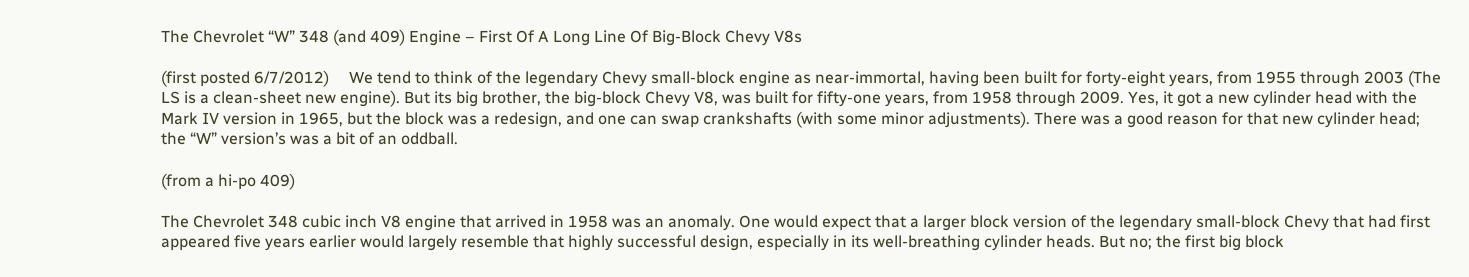The Chevrolet “W” 348 (and 409) Engine – First Of A Long Line Of Big-Block Chevy V8s

(first posted 6/7/2012)     We tend to think of the legendary Chevy small-block engine as near-immortal, having been built for forty-eight years, from 1955 through 2003 (The LS is a clean-sheet new engine). But its big brother, the big-block Chevy V8, was built for fifty-one years, from 1958 through 2009. Yes, it got a new cylinder head with the Mark IV version in 1965, but the block was a redesign, and one can swap crankshafts (with some minor adjustments). There was a good reason for that new cylinder head; the “W” version’s was a bit of an oddball.

(from a hi-po 409)

The Chevrolet 348 cubic inch V8 engine that arrived in 1958 was an anomaly. One would expect that a larger block version of the legendary small-block Chevy that had first appeared five years earlier would largely resemble that highly successful design, especially in its well-breathing cylinder heads. But no; the first big block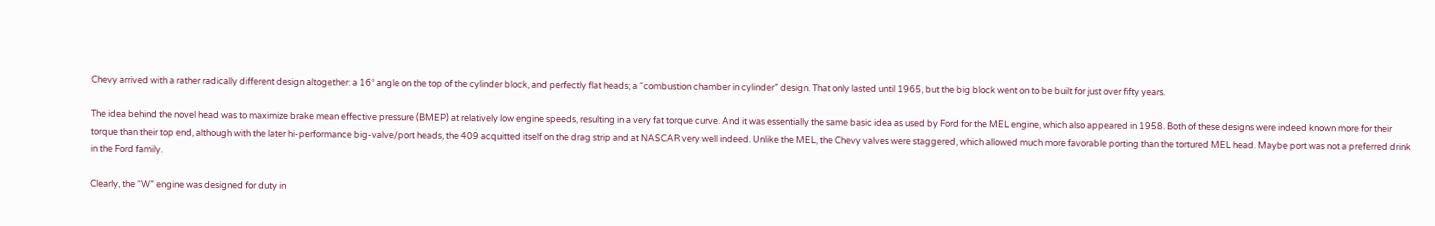Chevy arrived with a rather radically different design altogether: a 16° angle on the top of the cylinder block, and perfectly flat heads; a “combustion chamber in cylinder” design. That only lasted until 1965, but the big block went on to be built for just over fifty years.

The idea behind the novel head was to maximize brake mean effective pressure (BMEP) at relatively low engine speeds, resulting in a very fat torque curve. And it was essentially the same basic idea as used by Ford for the MEL engine, which also appeared in 1958. Both of these designs were indeed known more for their torque than their top end, although with the later hi-performance big-valve/port heads, the 409 acquitted itself on the drag strip and at NASCAR very well indeed. Unlike the MEL, the Chevy valves were staggered, which allowed much more favorable porting than the tortured MEL head. Maybe port was not a preferred drink in the Ford family.

Clearly, the “W” engine was designed for duty in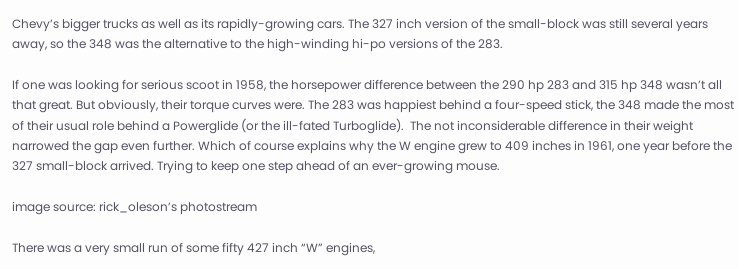Chevy’s bigger trucks as well as its rapidly-growing cars. The 327 inch version of the small-block was still several years away, so the 348 was the alternative to the high-winding hi-po versions of the 283.

If one was looking for serious scoot in 1958, the horsepower difference between the 290 hp 283 and 315 hp 348 wasn’t all that great. But obviously, their torque curves were. The 283 was happiest behind a four-speed stick, the 348 made the most of their usual role behind a Powerglide (or the ill-fated Turboglide).  The not inconsiderable difference in their weight narrowed the gap even further. Which of course explains why the W engine grew to 409 inches in 1961, one year before the 327 small-block arrived. Trying to keep one step ahead of an ever-growing mouse.

image source: rick_oleson’s photostream

There was a very small run of some fifty 427 inch “W” engines,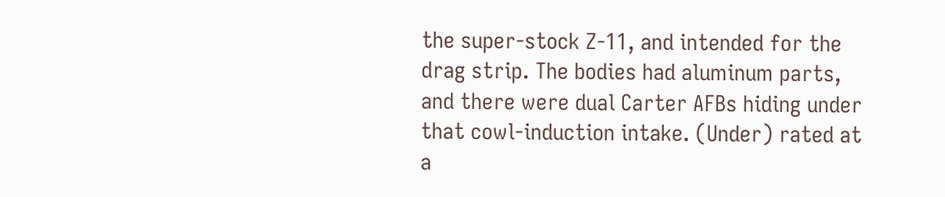the super-stock Z-11, and intended for the drag strip. The bodies had aluminum parts, and there were dual Carter AFBs hiding under that cowl-induction intake. (Under) rated at a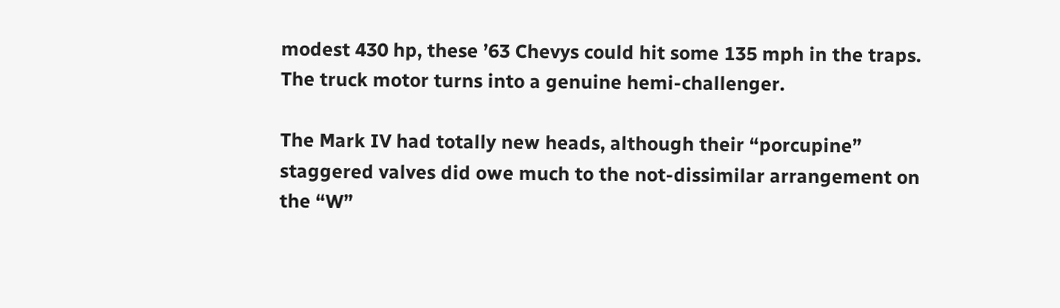modest 430 hp, these ’63 Chevys could hit some 135 mph in the traps. The truck motor turns into a genuine hemi-challenger.

The Mark IV had totally new heads, although their “porcupine” staggered valves did owe much to the not-dissimilar arrangement on the “W”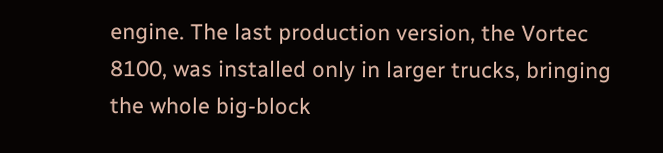engine. The last production version, the Vortec 8100, was installed only in larger trucks, bringing the whole big-block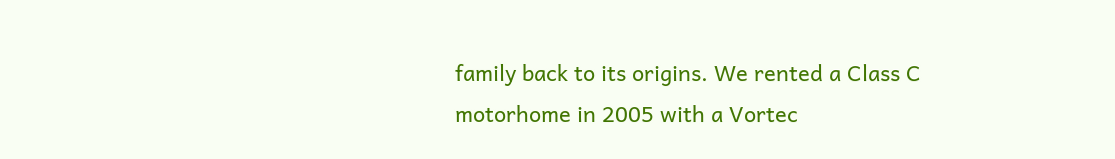family back to its origins. We rented a Class C motorhome in 2005 with a Vortec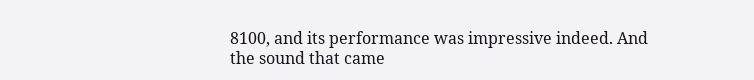8100, and its performance was impressive indeed. And the sound that came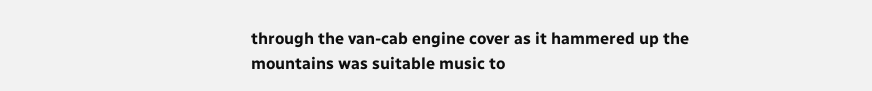through the van-cab engine cover as it hammered up the mountains was suitable music to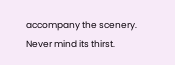accompany the scenery. Never mind its thirst.